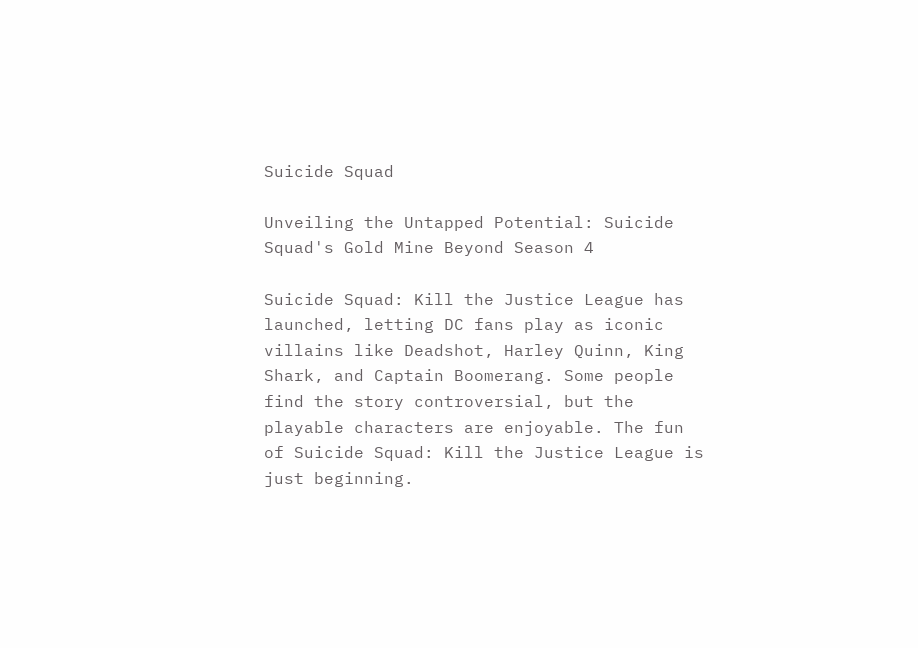Suicide Squad

Unveiling the Untapped Potential: Suicide Squad's Gold Mine Beyond Season 4

Suicide Squad: Kill the Justice League has launched, letting DC fans play as iconic villains like Deadshot, Harley Quinn, King Shark, and Captain Boomerang. Some people find the story controversial, but the playable characters are enjoyable. The fun of Suicide Squad: Kill the Justice League is just beginning.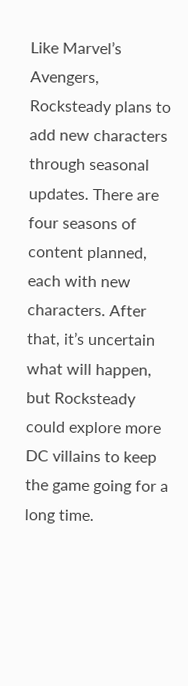Like Marvel’s Avengers, Rocksteady plans to add new characters through seasonal updates. There are four seasons of content planned, each with new characters. After that, it’s uncertain what will happen, but Rocksteady could explore more DC villains to keep the game going for a long time.